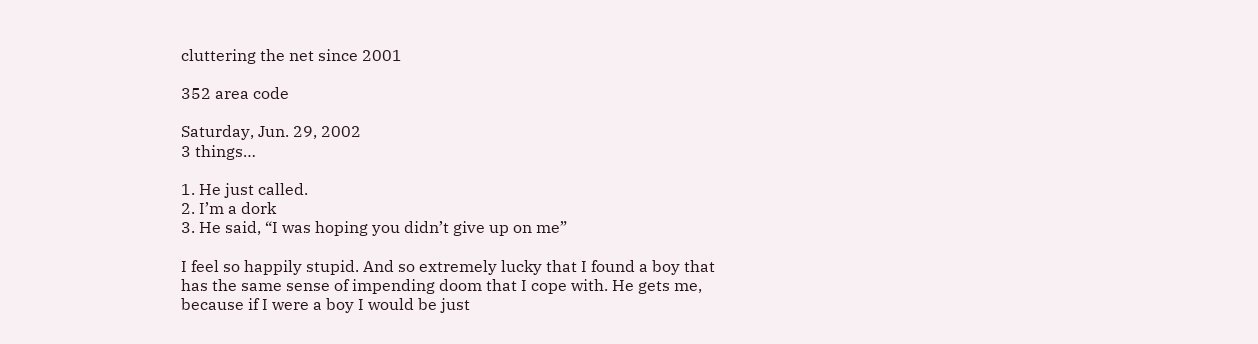cluttering the net since 2001

352 area code

Saturday, Jun. 29, 2002
3 things…

1. He just called.
2. I’m a dork
3. He said, “I was hoping you didn’t give up on me”

I feel so happily stupid. And so extremely lucky that I found a boy that has the same sense of impending doom that I cope with. He gets me, because if I were a boy I would be just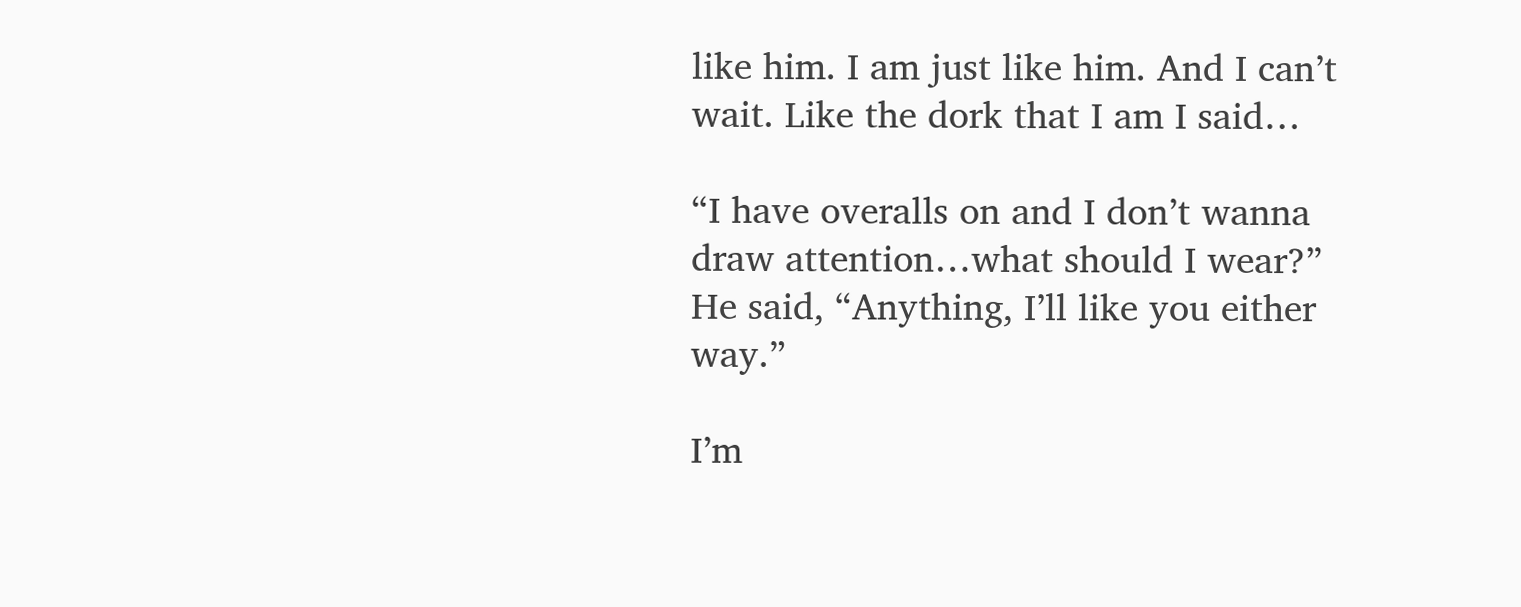like him. I am just like him. And I can’t wait. Like the dork that I am I said…

“I have overalls on and I don’t wanna draw attention…what should I wear?” He said, “Anything, I’ll like you either way.”

I’m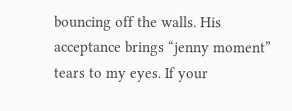bouncing off the walls. His acceptance brings “jenny moment” tears to my eyes. If your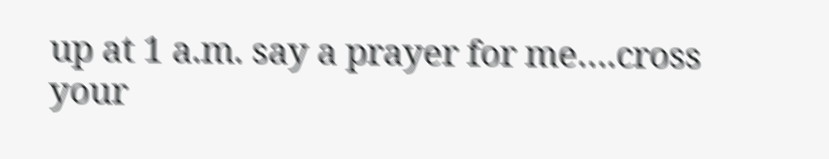up at 1 a.m. say a prayer for me….cross your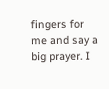fingers for me and say a big prayer. I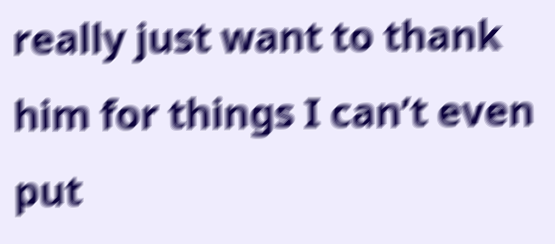really just want to thank him for things I can’t even put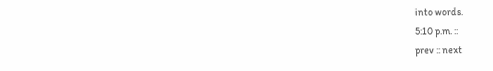into words.
5:10 p.m. ::
prev :: next